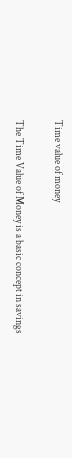Time value of money

The Time Value of Money is a basic concept in savings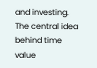and investing. The central idea behind time value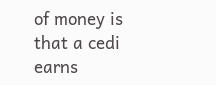of money is that a cedi earns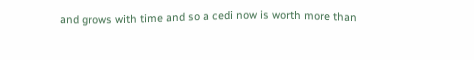and grows with time and so a cedi now is worth more than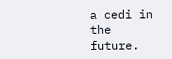a cedi in the future.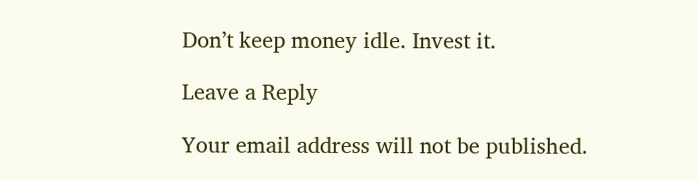Don’t keep money idle. Invest it.

Leave a Reply

Your email address will not be published.